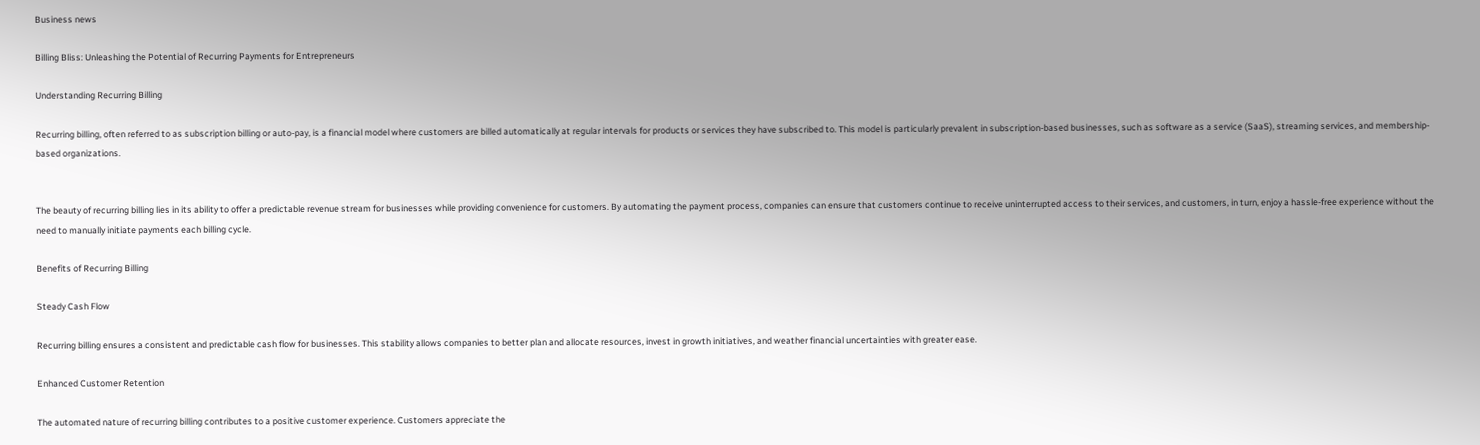Business news

Billing Bliss: Unleashing the Potential of Recurring Payments for Entrepreneurs

Understanding Recurring Billing

Recurring billing, often referred to as subscription billing or auto-pay, is a financial model where customers are billed automatically at regular intervals for products or services they have subscribed to. This model is particularly prevalent in subscription-based businesses, such as software as a service (SaaS), streaming services, and membership-based organizations.


The beauty of recurring billing lies in its ability to offer a predictable revenue stream for businesses while providing convenience for customers. By automating the payment process, companies can ensure that customers continue to receive uninterrupted access to their services, and customers, in turn, enjoy a hassle-free experience without the need to manually initiate payments each billing cycle.

Benefits of Recurring Billing

Steady Cash Flow

Recurring billing ensures a consistent and predictable cash flow for businesses. This stability allows companies to better plan and allocate resources, invest in growth initiatives, and weather financial uncertainties with greater ease.

Enhanced Customer Retention

The automated nature of recurring billing contributes to a positive customer experience. Customers appreciate the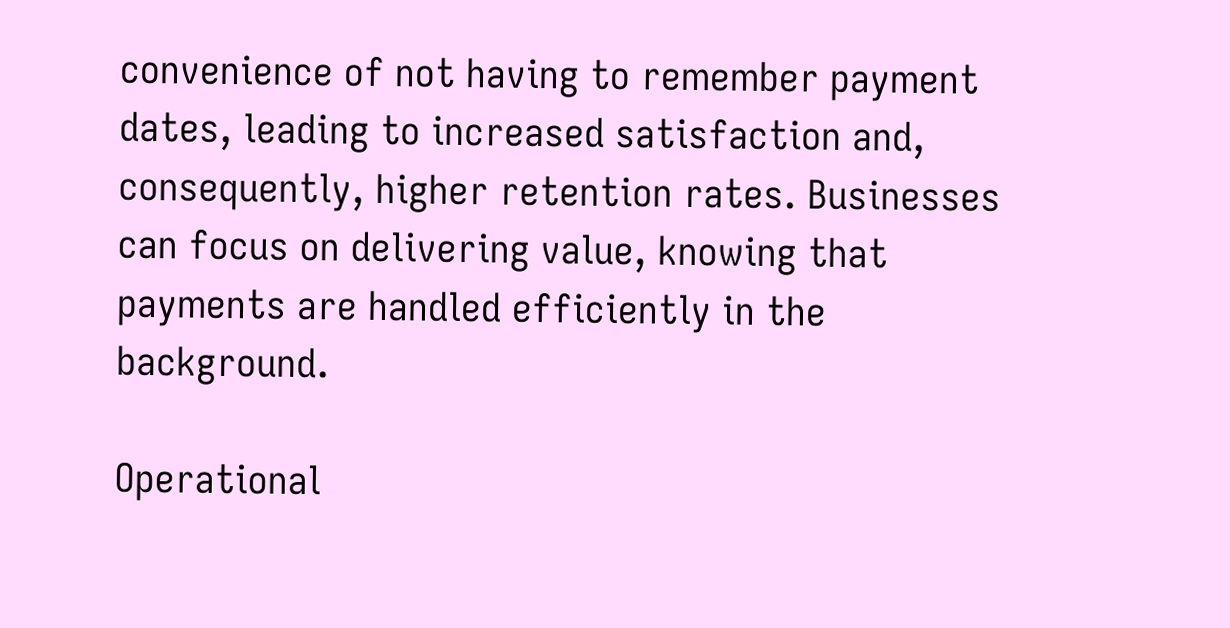convenience of not having to remember payment dates, leading to increased satisfaction and, consequently, higher retention rates. Businesses can focus on delivering value, knowing that payments are handled efficiently in the background.

Operational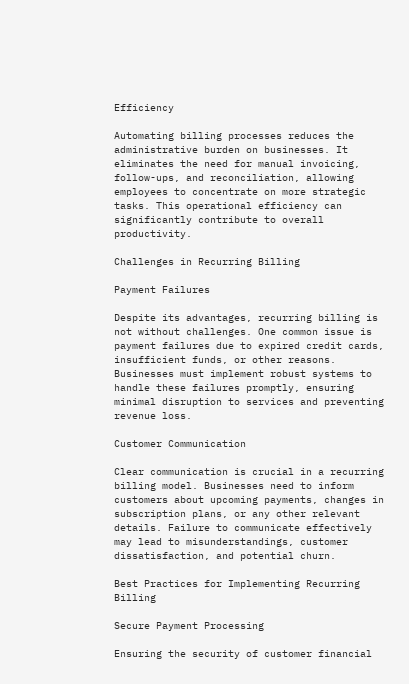Efficiency

Automating billing processes reduces the administrative burden on businesses. It eliminates the need for manual invoicing, follow-ups, and reconciliation, allowing employees to concentrate on more strategic tasks. This operational efficiency can significantly contribute to overall productivity.

Challenges in Recurring Billing

Payment Failures

Despite its advantages, recurring billing is not without challenges. One common issue is payment failures due to expired credit cards, insufficient funds, or other reasons. Businesses must implement robust systems to handle these failures promptly, ensuring minimal disruption to services and preventing revenue loss.

Customer Communication

Clear communication is crucial in a recurring billing model. Businesses need to inform customers about upcoming payments, changes in subscription plans, or any other relevant details. Failure to communicate effectively may lead to misunderstandings, customer dissatisfaction, and potential churn.

Best Practices for Implementing Recurring Billing

Secure Payment Processing

Ensuring the security of customer financial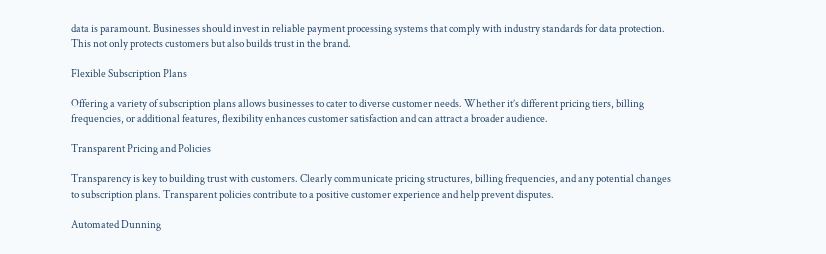data is paramount. Businesses should invest in reliable payment processing systems that comply with industry standards for data protection. This not only protects customers but also builds trust in the brand.

Flexible Subscription Plans

Offering a variety of subscription plans allows businesses to cater to diverse customer needs. Whether it’s different pricing tiers, billing frequencies, or additional features, flexibility enhances customer satisfaction and can attract a broader audience.

Transparent Pricing and Policies

Transparency is key to building trust with customers. Clearly communicate pricing structures, billing frequencies, and any potential changes to subscription plans. Transparent policies contribute to a positive customer experience and help prevent disputes.

Automated Dunning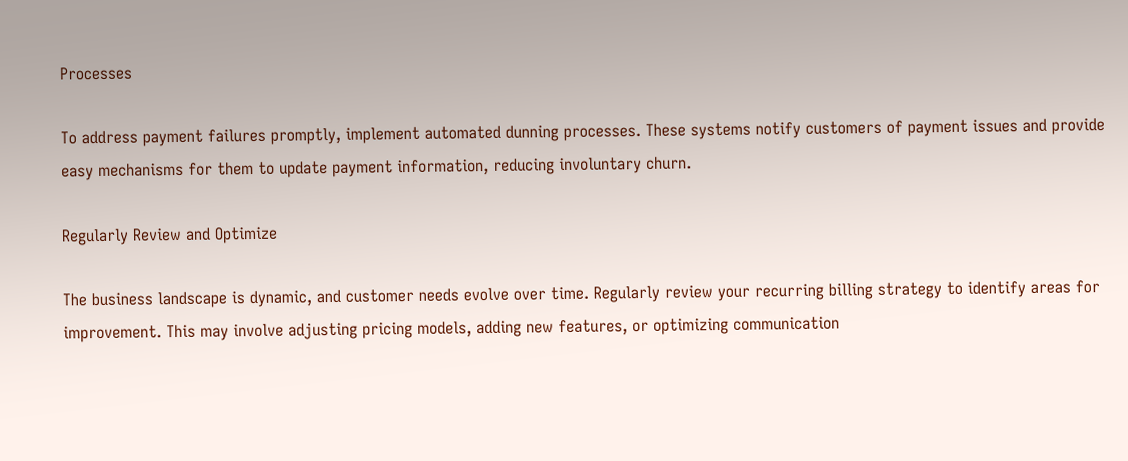Processes

To address payment failures promptly, implement automated dunning processes. These systems notify customers of payment issues and provide easy mechanisms for them to update payment information, reducing involuntary churn.

Regularly Review and Optimize

The business landscape is dynamic, and customer needs evolve over time. Regularly review your recurring billing strategy to identify areas for improvement. This may involve adjusting pricing models, adding new features, or optimizing communication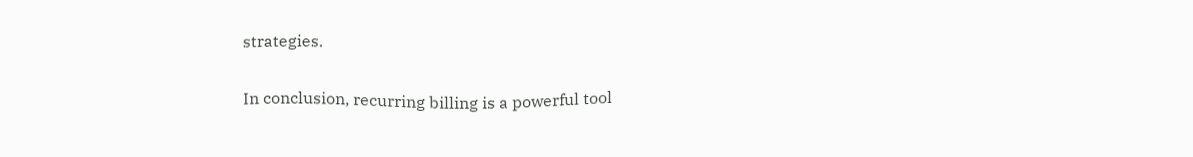strategies.


In conclusion, recurring billing is a powerful tool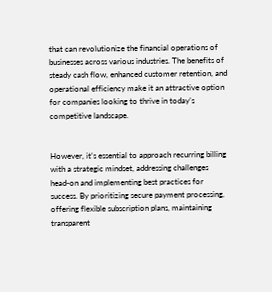that can revolutionize the financial operations of businesses across various industries. The benefits of steady cash flow, enhanced customer retention, and operational efficiency make it an attractive option for companies looking to thrive in today’s competitive landscape.


However, it’s essential to approach recurring billing with a strategic mindset, addressing challenges head-on and implementing best practices for success. By prioritizing secure payment processing, offering flexible subscription plans, maintaining transparent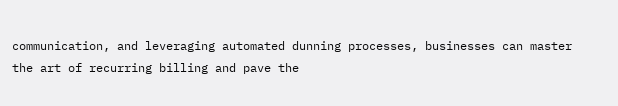communication, and leveraging automated dunning processes, businesses can master the art of recurring billing and pave the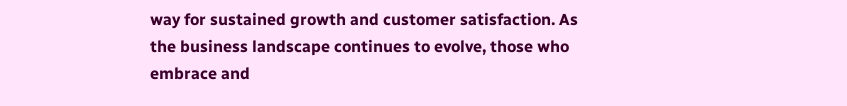way for sustained growth and customer satisfaction. As the business landscape continues to evolve, those who embrace and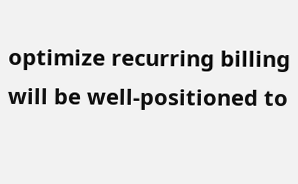optimize recurring billing will be well-positioned to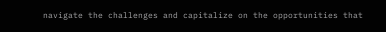navigate the challenges and capitalize on the opportunities that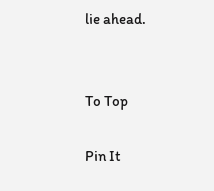lie ahead.


To Top

Pin It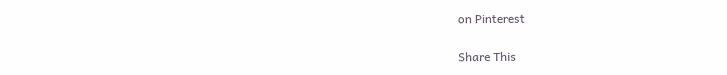on Pinterest

Share This